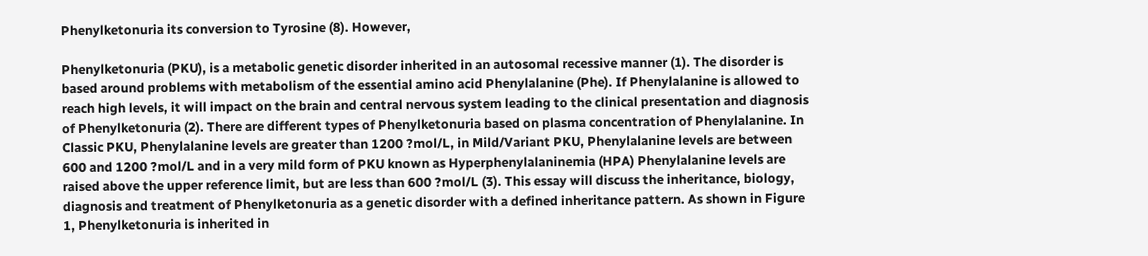Phenylketonuria its conversion to Tyrosine (8). However,

Phenylketonuria (PKU), is a metabolic genetic disorder inherited in an autosomal recessive manner (1). The disorder is based around problems with metabolism of the essential amino acid Phenylalanine (Phe). If Phenylalanine is allowed to reach high levels, it will impact on the brain and central nervous system leading to the clinical presentation and diagnosis of Phenylketonuria (2). There are different types of Phenylketonuria based on plasma concentration of Phenylalanine. In Classic PKU, Phenylalanine levels are greater than 1200 ?mol/L, in Mild/Variant PKU, Phenylalanine levels are between 600 and 1200 ?mol/L and in a very mild form of PKU known as Hyperphenylalaninemia (HPA) Phenylalanine levels are raised above the upper reference limit, but are less than 600 ?mol/L (3). This essay will discuss the inheritance, biology, diagnosis and treatment of Phenylketonuria as a genetic disorder with a defined inheritance pattern. As shown in Figure 1, Phenylketonuria is inherited in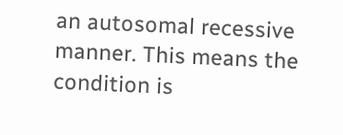an autosomal recessive manner. This means the condition is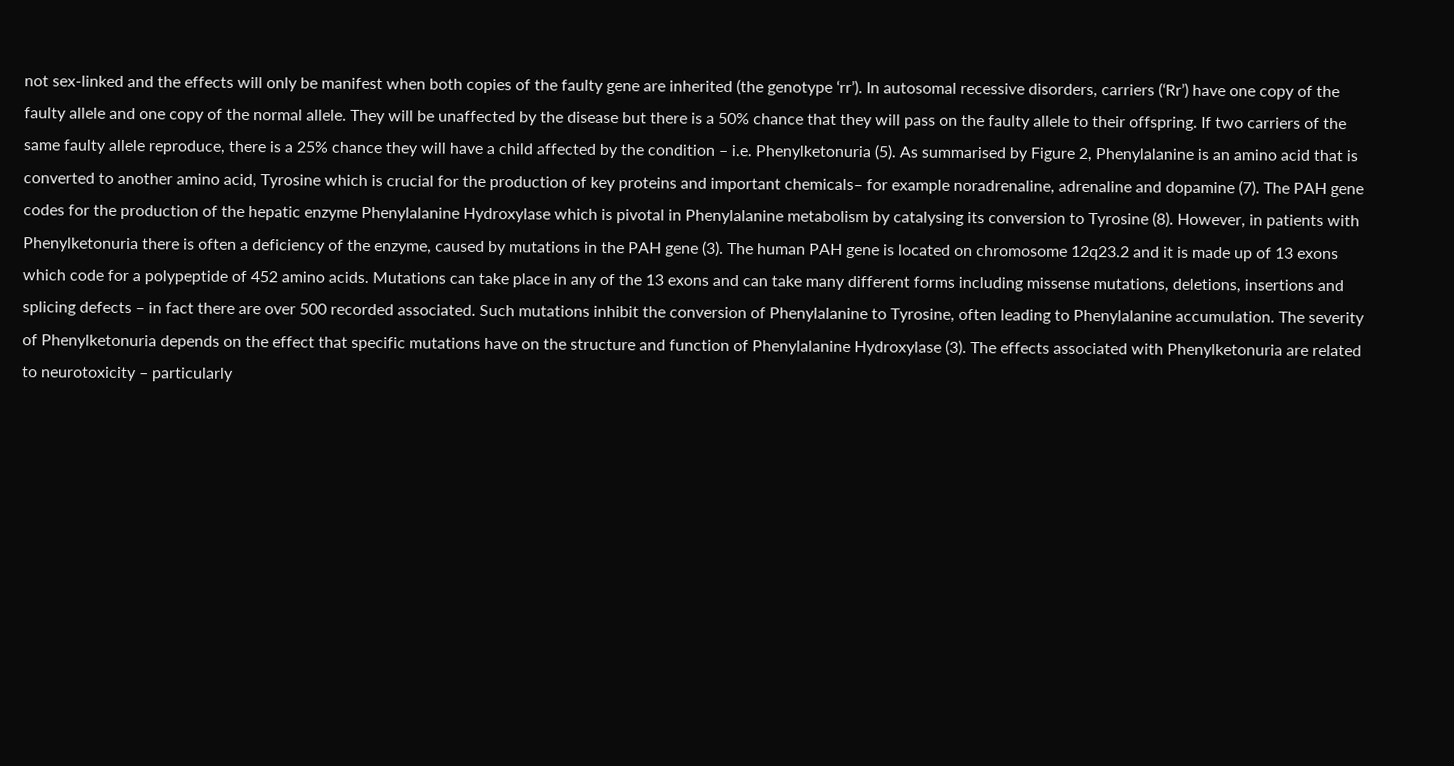not sex-linked and the effects will only be manifest when both copies of the faulty gene are inherited (the genotype ‘rr’). In autosomal recessive disorders, carriers (‘Rr’) have one copy of the faulty allele and one copy of the normal allele. They will be unaffected by the disease but there is a 50% chance that they will pass on the faulty allele to their offspring. If two carriers of the same faulty allele reproduce, there is a 25% chance they will have a child affected by the condition – i.e. Phenylketonuria (5). As summarised by Figure 2, Phenylalanine is an amino acid that is converted to another amino acid, Tyrosine which is crucial for the production of key proteins and important chemicals– for example noradrenaline, adrenaline and dopamine (7). The PAH gene codes for the production of the hepatic enzyme Phenylalanine Hydroxylase which is pivotal in Phenylalanine metabolism by catalysing its conversion to Tyrosine (8). However, in patients with Phenylketonuria there is often a deficiency of the enzyme, caused by mutations in the PAH gene (3). The human PAH gene is located on chromosome 12q23.2 and it is made up of 13 exons which code for a polypeptide of 452 amino acids. Mutations can take place in any of the 13 exons and can take many different forms including missense mutations, deletions, insertions and splicing defects – in fact there are over 500 recorded associated. Such mutations inhibit the conversion of Phenylalanine to Tyrosine, often leading to Phenylalanine accumulation. The severity of Phenylketonuria depends on the effect that specific mutations have on the structure and function of Phenylalanine Hydroxylase (3). The effects associated with Phenylketonuria are related to neurotoxicity – particularly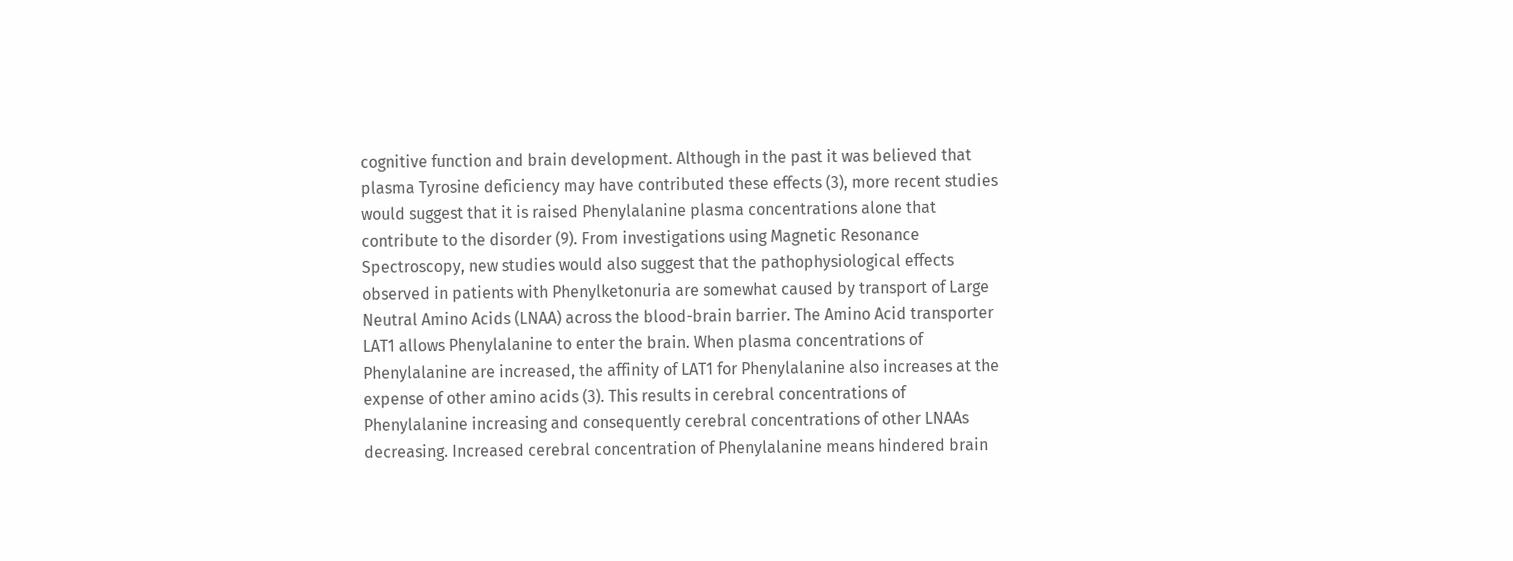cognitive function and brain development. Although in the past it was believed that plasma Tyrosine deficiency may have contributed these effects (3), more recent studies would suggest that it is raised Phenylalanine plasma concentrations alone that contribute to the disorder (9). From investigations using Magnetic Resonance Spectroscopy, new studies would also suggest that the pathophysiological effects observed in patients with Phenylketonuria are somewhat caused by transport of Large Neutral Amino Acids (LNAA) across the blood-brain barrier. The Amino Acid transporter LAT1 allows Phenylalanine to enter the brain. When plasma concentrations of Phenylalanine are increased, the affinity of LAT1 for Phenylalanine also increases at the expense of other amino acids (3). This results in cerebral concentrations of Phenylalanine increasing and consequently cerebral concentrations of other LNAAs decreasing. Increased cerebral concentration of Phenylalanine means hindered brain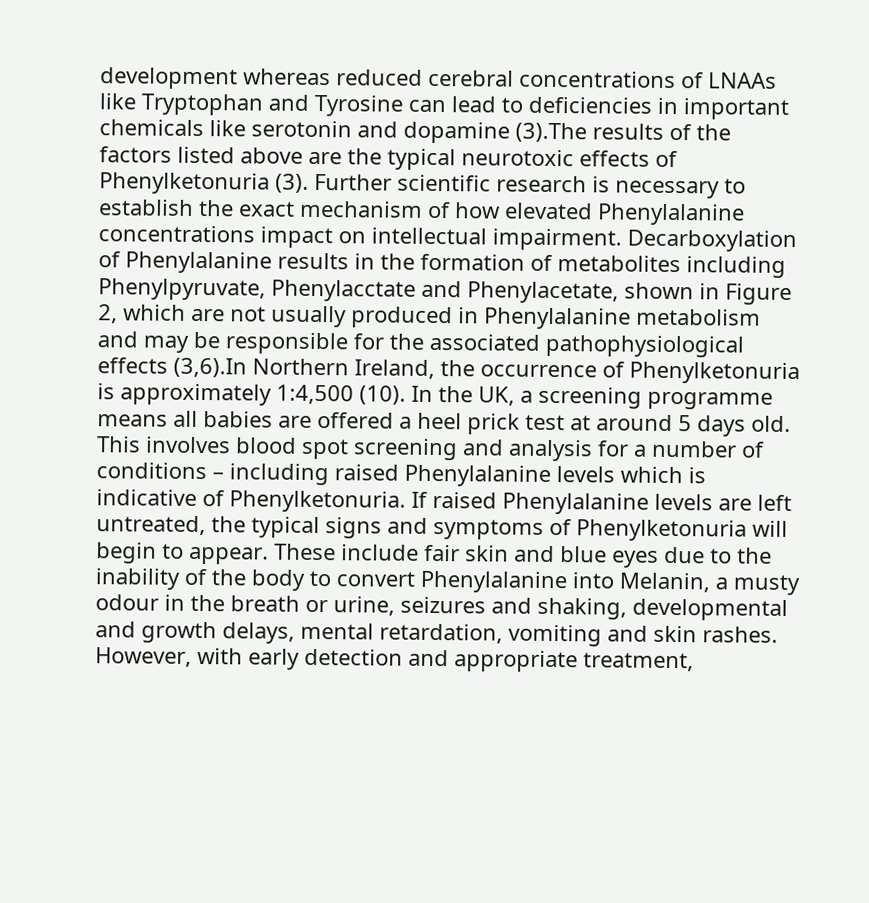development whereas reduced cerebral concentrations of LNAAs like Tryptophan and Tyrosine can lead to deficiencies in important chemicals like serotonin and dopamine (3).The results of the factors listed above are the typical neurotoxic effects of Phenylketonuria (3). Further scientific research is necessary to establish the exact mechanism of how elevated Phenylalanine concentrations impact on intellectual impairment. Decarboxylation of Phenylalanine results in the formation of metabolites including Phenylpyruvate, Phenylacctate and Phenylacetate, shown in Figure 2, which are not usually produced in Phenylalanine metabolism and may be responsible for the associated pathophysiological effects (3,6).In Northern Ireland, the occurrence of Phenylketonuria is approximately 1:4,500 (10). In the UK, a screening programme means all babies are offered a heel prick test at around 5 days old. This involves blood spot screening and analysis for a number of conditions – including raised Phenylalanine levels which is indicative of Phenylketonuria. If raised Phenylalanine levels are left untreated, the typical signs and symptoms of Phenylketonuria will begin to appear. These include fair skin and blue eyes due to the inability of the body to convert Phenylalanine into Melanin, a musty odour in the breath or urine, seizures and shaking, developmental and growth delays, mental retardation, vomiting and skin rashes.  However, with early detection and appropriate treatment,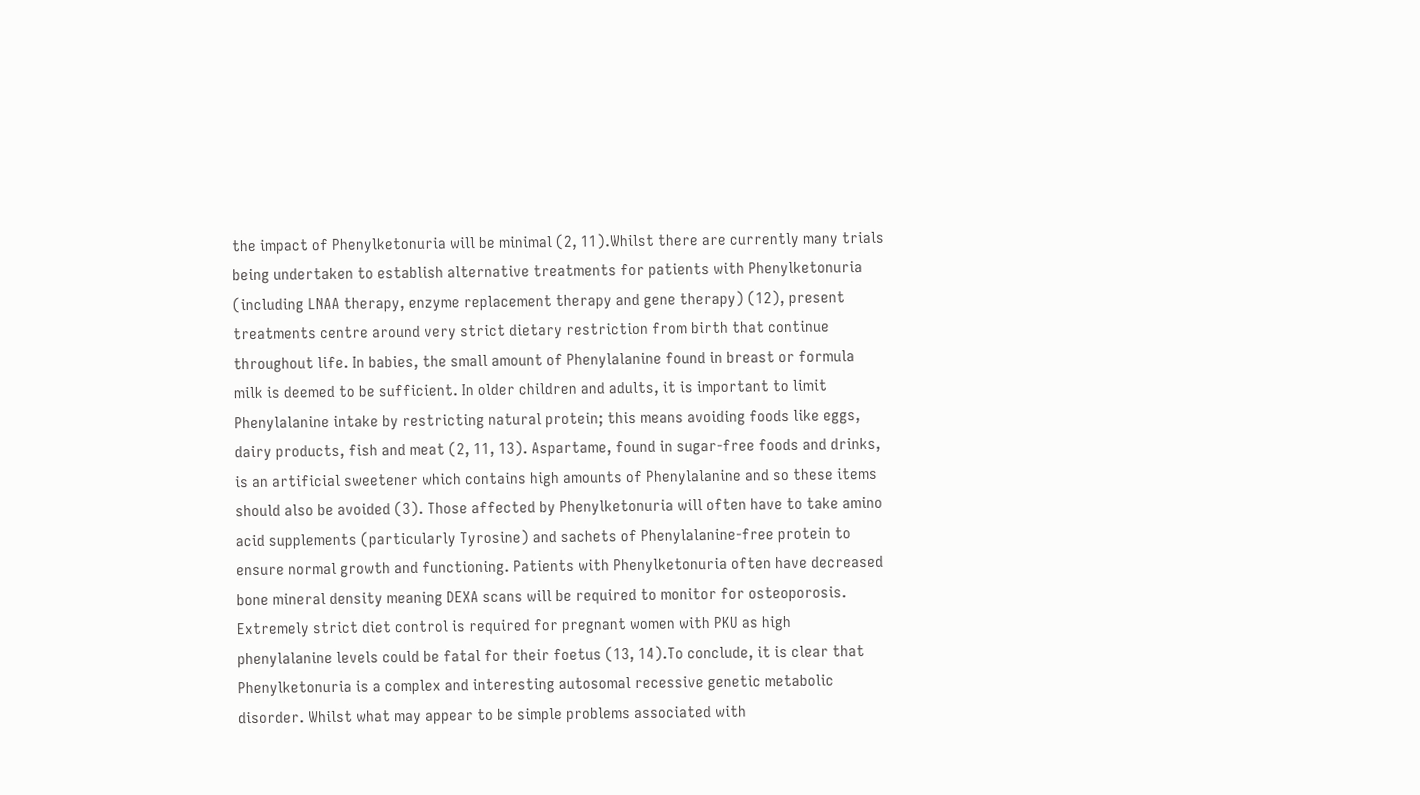the impact of Phenylketonuria will be minimal (2, 11).Whilst there are currently many trials being undertaken to establish alternative treatments for patients with Phenylketonuria (including LNAA therapy, enzyme replacement therapy and gene therapy) (12), present treatments centre around very strict dietary restriction from birth that continue throughout life. In babies, the small amount of Phenylalanine found in breast or formula milk is deemed to be sufficient. In older children and adults, it is important to limit Phenylalanine intake by restricting natural protein; this means avoiding foods like eggs, dairy products, fish and meat (2, 11, 13). Aspartame, found in sugar-free foods and drinks, is an artificial sweetener which contains high amounts of Phenylalanine and so these items should also be avoided (3). Those affected by Phenylketonuria will often have to take amino acid supplements (particularly Tyrosine) and sachets of Phenylalanine-free protein to ensure normal growth and functioning. Patients with Phenylketonuria often have decreased bone mineral density meaning DEXA scans will be required to monitor for osteoporosis. Extremely strict diet control is required for pregnant women with PKU as high phenylalanine levels could be fatal for their foetus (13, 14).To conclude, it is clear that Phenylketonuria is a complex and interesting autosomal recessive genetic metabolic disorder. Whilst what may appear to be simple problems associated with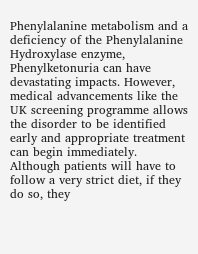Phenylalanine metabolism and a deficiency of the Phenylalanine Hydroxylase enzyme, Phenylketonuria can have devastating impacts. However, medical advancements like the UK screening programme allows the disorder to be identified early and appropriate treatment can begin immediately. Although patients will have to follow a very strict diet, if they do so, they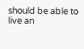should be able to live an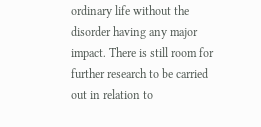ordinary life without the disorder having any major impact. There is still room for further research to be carried out in relation to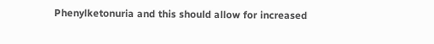Phenylketonuria and this should allow for increased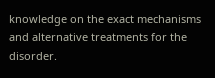knowledge on the exact mechanisms and alternative treatments for the disorder.